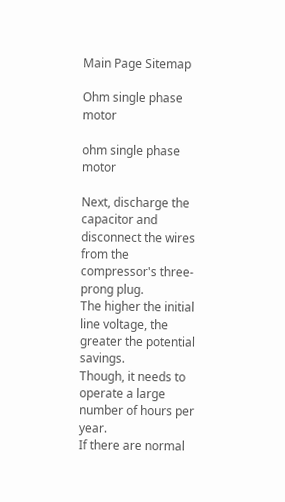Main Page Sitemap

Ohm single phase motor

ohm single phase motor

Next, discharge the capacitor and disconnect the wires from the compressor's three-prong plug.
The higher the initial line voltage, the greater the potential savings.
Though, it needs to operate a large number of hours per year.
If there are normal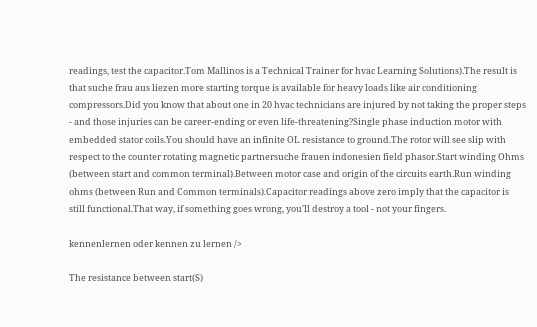readings, test the capacitor.Tom Mallinos is a Technical Trainer for hvac Learning Solutions).The result is that suche frau aus liezen more starting torque is available for heavy loads like air conditioning compressors.Did you know that about one in 20 hvac technicians are injured by not taking the proper steps - and those injuries can be career-ending or even life-threatening?Single phase induction motor with embedded stator coils.You should have an infinite OL resistance to ground.The rotor will see slip with respect to the counter rotating magnetic partnersuche frauen indonesien field phasor.Start winding Ohms (between start and common terminal).Between motor case and origin of the circuits earth.Run winding ohms (between Run and Common terminals).Capacitor readings above zero imply that the capacitor is still functional.That way, if something goes wrong, you'll destroy a tool - not your fingers.

kennenlernen oder kennen zu lernen />

The resistance between start(S)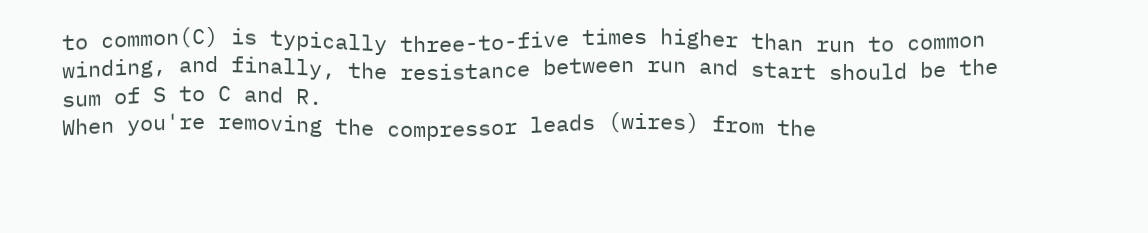to common(C) is typically three-to-five times higher than run to common winding, and finally, the resistance between run and start should be the sum of S to C and R.
When you're removing the compressor leads (wires) from the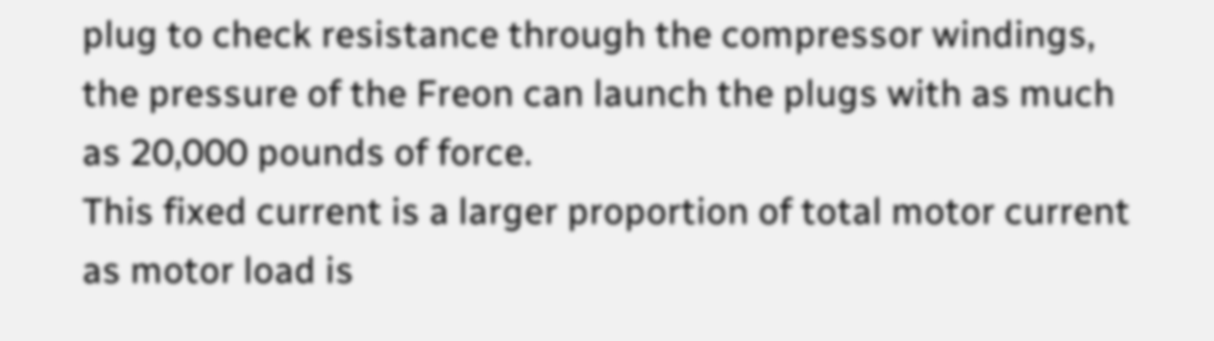plug to check resistance through the compressor windings, the pressure of the Freon can launch the plugs with as much as 20,000 pounds of force.
This fixed current is a larger proportion of total motor current as motor load is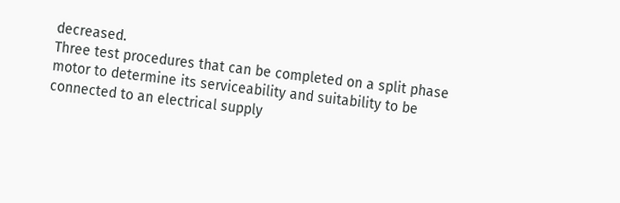decreased.
Three test procedures that can be completed on a split phase motor to determine its serviceability and suitability to be connected to an electrical supply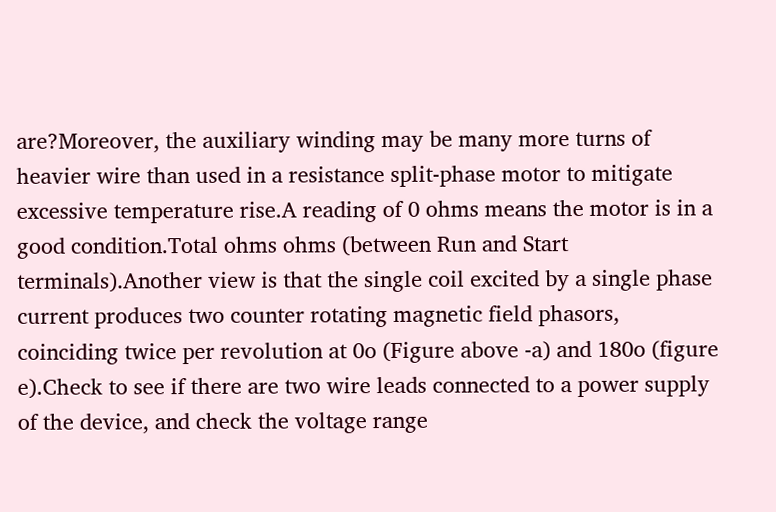are?Moreover, the auxiliary winding may be many more turns of heavier wire than used in a resistance split-phase motor to mitigate excessive temperature rise.A reading of 0 ohms means the motor is in a good condition.Total ohms ohms (between Run and Start terminals).Another view is that the single coil excited by a single phase current produces two counter rotating magnetic field phasors, coinciding twice per revolution at 0o (Figure above -a) and 180o (figure e).Check to see if there are two wire leads connected to a power supply of the device, and check the voltage range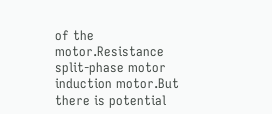of the motor.Resistance split-phase motor induction motor.But there is potential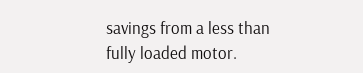savings from a less than fully loaded motor.